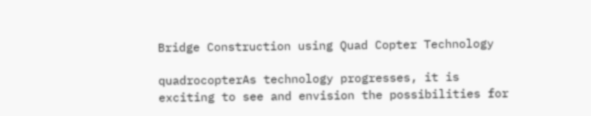Bridge Construction using Quad Copter Technology

quadrocopterAs technology progresses, it is exciting to see and envision the possibilities for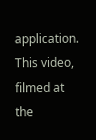application. This video, filmed at the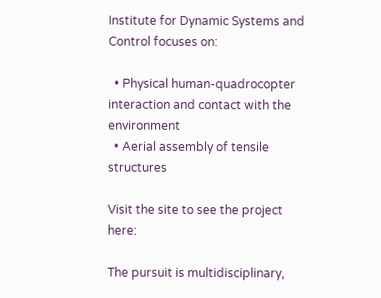Institute for Dynamic Systems and Control focuses on:

  • Physical human-quadrocopter interaction and contact with the environment
  • Aerial assembly of tensile structures

Visit the site to see the project here:

The pursuit is multidisciplinary,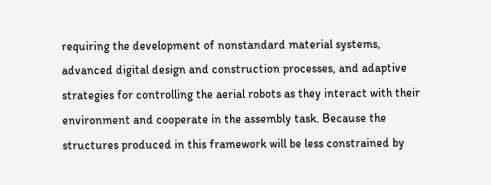requiring the development of nonstandard material systems, advanced digital design and construction processes, and adaptive strategies for controlling the aerial robots as they interact with their environment and cooperate in the assembly task. Because the structures produced in this framework will be less constrained by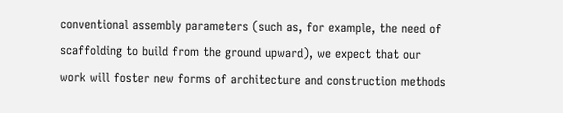conventional assembly parameters (such as, for example, the need of scaffolding to build from the ground upward), we expect that our work will foster new forms of architecture and construction methods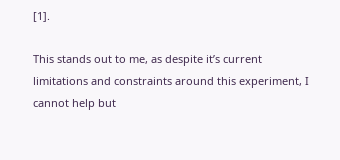[1].

This stands out to me, as despite it’s current limitations and constraints around this experiment, I cannot help but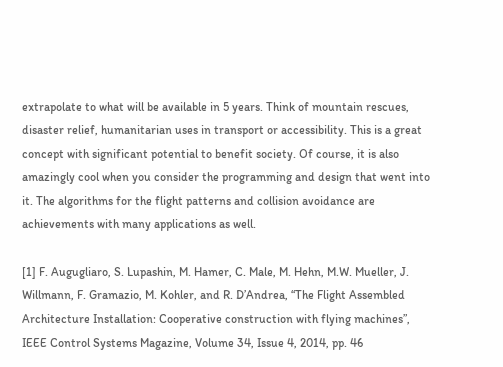extrapolate to what will be available in 5 years. Think of mountain rescues, disaster relief, humanitarian uses in transport or accessibility. This is a great concept with significant potential to benefit society. Of course, it is also amazingly cool when you consider the programming and design that went into it. The algorithms for the flight patterns and collision avoidance are achievements with many applications as well.

[1] F. Augugliaro, S. Lupashin, M. Hamer, C. Male, M. Hehn, M.W. Mueller, J. Willmann, F. Gramazio, M. Kohler, and R. D’Andrea, “The Flight Assembled Architecture Installation: Cooperative construction with flying machines”, IEEE Control Systems Magazine, Volume 34, Issue 4, 2014, pp. 46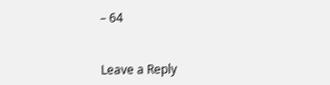– 64


Leave a Reply